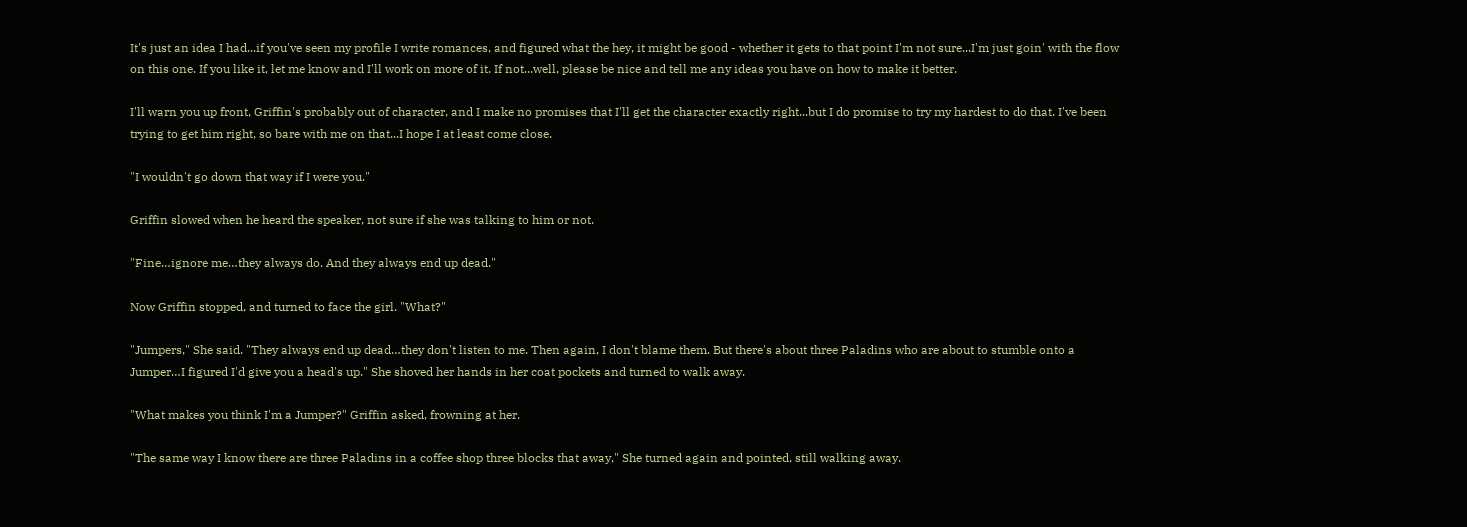It's just an idea I had...if you've seen my profile I write romances, and figured what the hey, it might be good - whether it gets to that point I'm not sure...I'm just goin' with the flow on this one. If you like it, let me know and I'll work on more of it. If not...well, please be nice and tell me any ideas you have on how to make it better.

I'll warn you up front, Griffin's probably out of character, and I make no promises that I'll get the character exactly right...but I do promise to try my hardest to do that. I've been trying to get him right, so bare with me on that...I hope I at least come close.

"I wouldn't go down that way if I were you."

Griffin slowed when he heard the speaker, not sure if she was talking to him or not.

"Fine…ignore me…they always do. And they always end up dead."

Now Griffin stopped, and turned to face the girl. "What?"

"Jumpers," She said. "They always end up dead…they don't listen to me. Then again, I don't blame them. But there's about three Paladins who are about to stumble onto a Jumper…I figured I'd give you a head's up." She shoved her hands in her coat pockets and turned to walk away.

"What makes you think I'm a Jumper?" Griffin asked, frowning at her.

"The same way I know there are three Paladins in a coffee shop three blocks that away," She turned again and pointed, still walking away.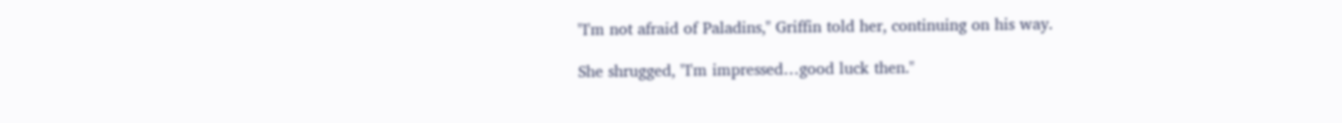"I'm not afraid of Paladins," Griffin told her, continuing on his way.

She shrugged, "I'm impressed…good luck then."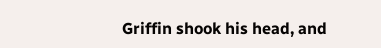Griffin shook his head, and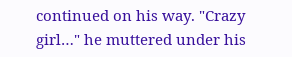continued on his way. "Crazy girl…" he muttered under his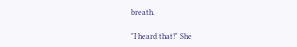breath.

"I heard that!" She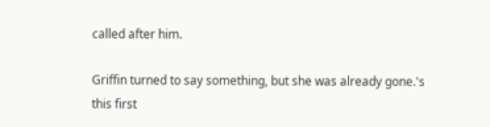called after him.

Griffin turned to say something, but she was already gone.'s this first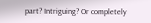part? Intriguing? Or completely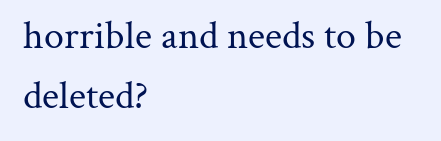horrible and needs to be deleted?